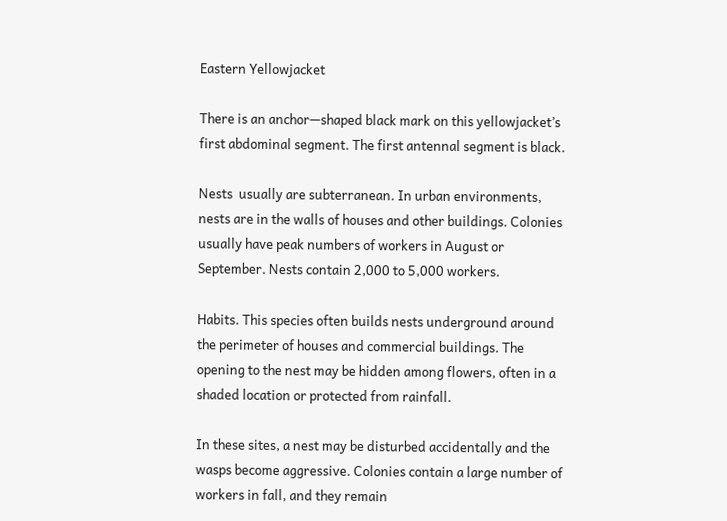Eastern Yellowjacket

There is an anchor—shaped black mark on this yellowjacket’s first abdominal segment. The first antennal segment is black.

Nests  usually are subterranean. In urban environments, nests are in the walls of houses and other buildings. Colonies usually have peak numbers of workers in August or September. Nests contain 2,000 to 5,000 workers.

Habits. This species often builds nests underground around the perimeter of houses and commercial buildings. The opening to the nest may be hidden among flowers, often in a shaded location or protected from rainfall.

In these sites, a nest may be disturbed accidentally and the wasps become aggressive. Colonies contain a large number of workers in fall, and they remain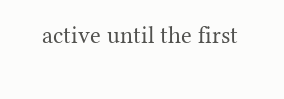active until the first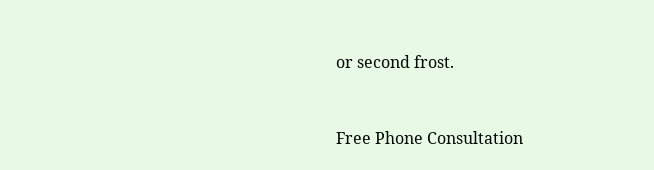or second frost.


Free Phone Consultation